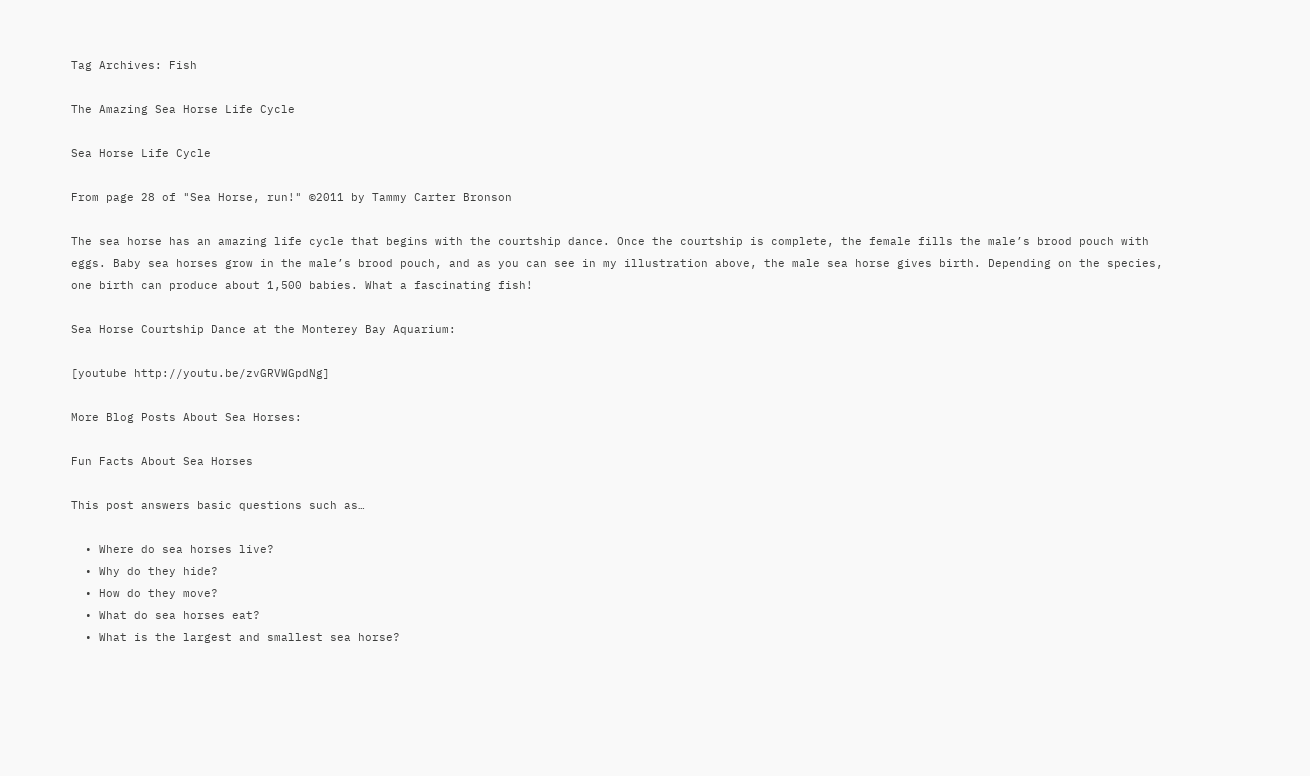Tag Archives: Fish

The Amazing Sea Horse Life Cycle

Sea Horse Life Cycle

From page 28 of "Sea Horse, run!" ©2011 by Tammy Carter Bronson

The sea horse has an amazing life cycle that begins with the courtship dance. Once the courtship is complete, the female fills the male’s brood pouch with eggs. Baby sea horses grow in the male’s brood pouch, and as you can see in my illustration above, the male sea horse gives birth. Depending on the species, one birth can produce about 1,500 babies. What a fascinating fish!

Sea Horse Courtship Dance at the Monterey Bay Aquarium:

[youtube http://youtu.be/zvGRVWGpdNg]

More Blog Posts About Sea Horses:

Fun Facts About Sea Horses

This post answers basic questions such as…

  • Where do sea horses live?
  • Why do they hide?
  • How do they move?
  • What do sea horses eat?
  • What is the largest and smallest sea horse?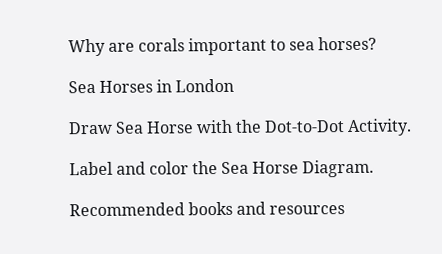Why are corals important to sea horses?

Sea Horses in London

Draw Sea Horse with the Dot-to-Dot Activity.

Label and color the Sea Horse Diagram.

Recommended books and resources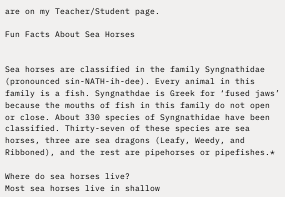are on my Teacher/Student page.

Fun Facts About Sea Horses


Sea horses are classified in the family Syngnathidae (pronounced sin-NATH-ih-dee). Every animal in this family is a fish. Syngnathdae is Greek for ‘fused jaws’ because the mouths of fish in this family do not open or close. About 330 species of Syngnathidae have been classified. Thirty-seven of these species are sea horses, three are sea dragons (Leafy, Weedy, and Ribboned), and the rest are pipehorses or pipefishes.*

Where do sea horses live?
Most sea horses live in shallow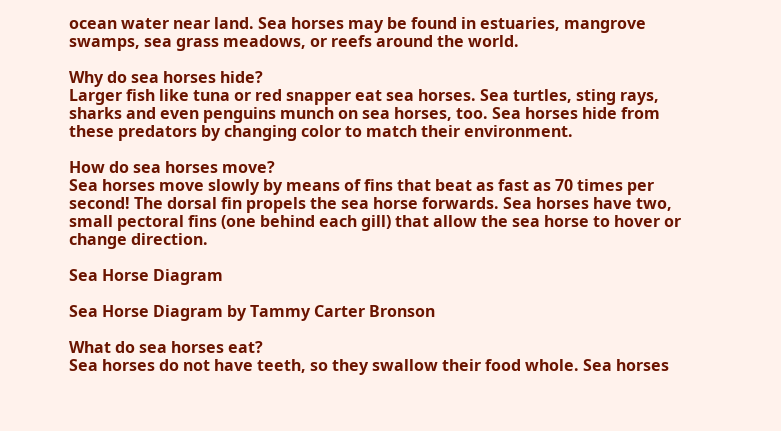ocean water near land. Sea horses may be found in estuaries, mangrove swamps, sea grass meadows, or reefs around the world.

Why do sea horses hide?
Larger fish like tuna or red snapper eat sea horses. Sea turtles, sting rays, sharks and even penguins munch on sea horses, too. Sea horses hide from these predators by changing color to match their environment.

How do sea horses move?
Sea horses move slowly by means of fins that beat as fast as 70 times per second! The dorsal fin propels the sea horse forwards. Sea horses have two, small pectoral fins (one behind each gill) that allow the sea horse to hover or change direction.

Sea Horse Diagram

Sea Horse Diagram by Tammy Carter Bronson

What do sea horses eat?
Sea horses do not have teeth, so they swallow their food whole. Sea horses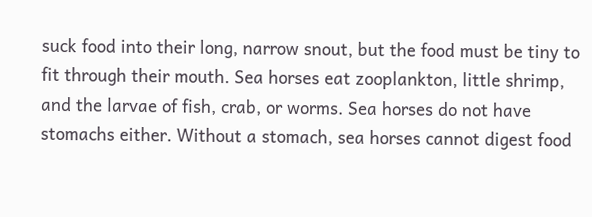suck food into their long, narrow snout, but the food must be tiny to fit through their mouth. Sea horses eat zooplankton, little shrimp, and the larvae of fish, crab, or worms. Sea horses do not have stomachs either. Without a stomach, sea horses cannot digest food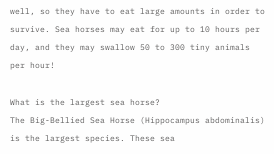well, so they have to eat large amounts in order to survive. Sea horses may eat for up to 10 hours per day, and they may swallow 50 to 300 tiny animals per hour!

What is the largest sea horse?
The Big-Bellied Sea Horse (Hippocampus abdominalis) is the largest species. These sea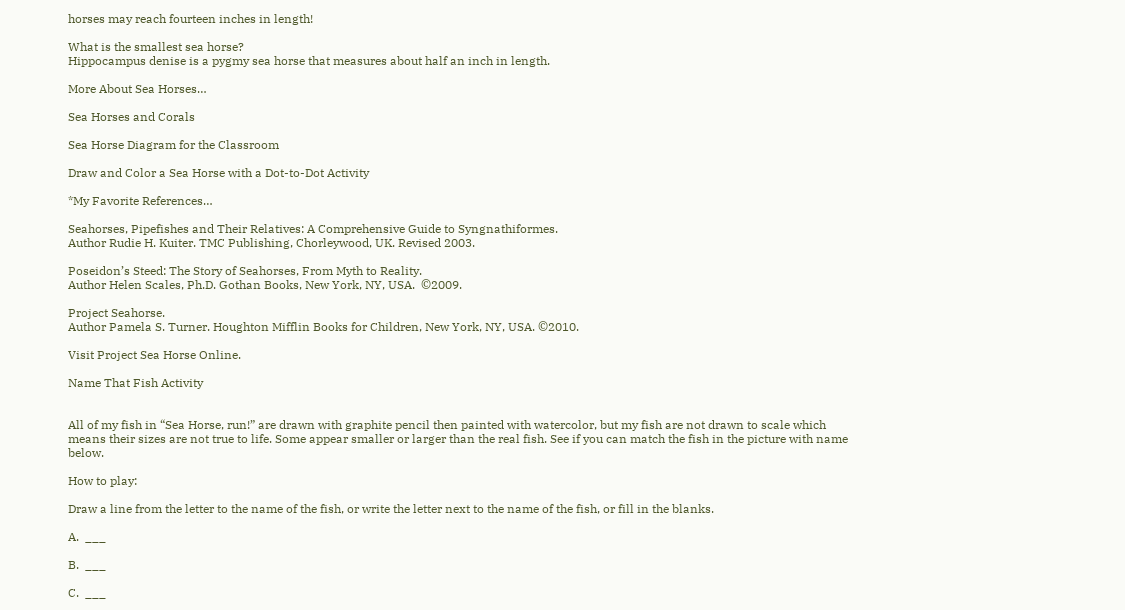horses may reach fourteen inches in length!

What is the smallest sea horse?
Hippocampus denise is a pygmy sea horse that measures about half an inch in length.

More About Sea Horses…

Sea Horses and Corals

Sea Horse Diagram for the Classroom

Draw and Color a Sea Horse with a Dot-to-Dot Activity

*My Favorite References…

Seahorses, Pipefishes and Their Relatives: A Comprehensive Guide to Syngnathiformes.
Author Rudie H. Kuiter. TMC Publishing, Chorleywood, UK. Revised 2003.

Poseidon’s Steed: The Story of Seahorses, From Myth to Reality.
Author Helen Scales, Ph.D. Gothan Books, New York, NY, USA.  ©2009.

Project Seahorse.
Author Pamela S. Turner. Houghton Mifflin Books for Children, New York, NY, USA. ©2010.

Visit Project Sea Horse Online.

Name That Fish Activity


All of my fish in “Sea Horse, run!” are drawn with graphite pencil then painted with watercolor, but my fish are not drawn to scale which means their sizes are not true to life. Some appear smaller or larger than the real fish. See if you can match the fish in the picture with name below.

How to play:

Draw a line from the letter to the name of the fish, or write the letter next to the name of the fish, or fill in the blanks.

A.  ___

B.  ___

C.  ___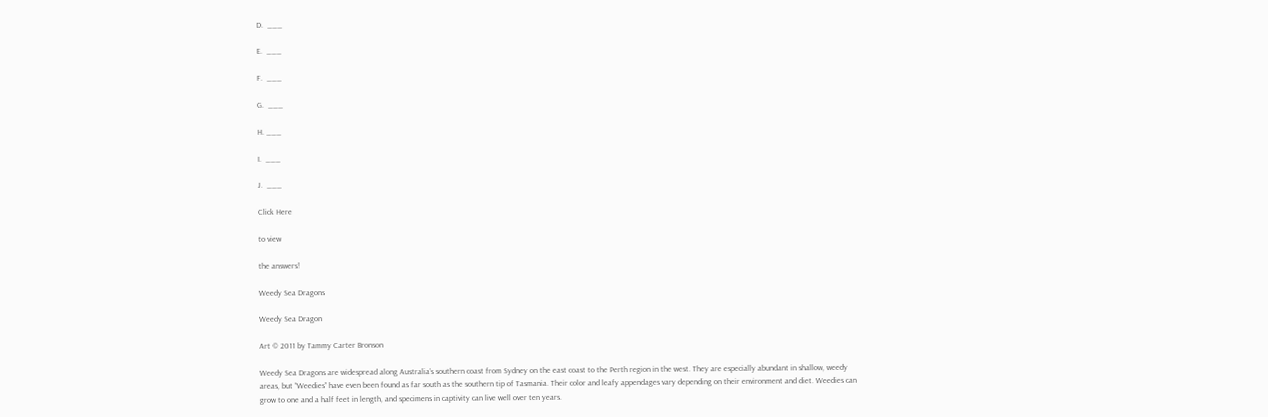D.  ___

E.  ___

F.  ___

G.  ___

H. ___

I.  ___

J.  ___

Click Here

to view

the answers!

Weedy Sea Dragons

Weedy Sea Dragon

Art © 2011 by Tammy Carter Bronson

Weedy Sea Dragons are widespread along Australia’s southern coast from Sydney on the east coast to the Perth region in the west. They are especially abundant in shallow, weedy areas, but “Weedies” have even been found as far south as the southern tip of Tasmania. Their color and leafy appendages vary depending on their environment and diet. Weedies can grow to one and a half feet in length, and specimens in captivity can live well over ten years.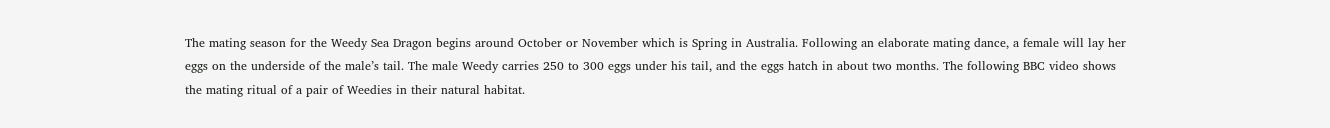The mating season for the Weedy Sea Dragon begins around October or November which is Spring in Australia. Following an elaborate mating dance, a female will lay her eggs on the underside of the male’s tail. The male Weedy carries 250 to 300 eggs under his tail, and the eggs hatch in about two months. The following BBC video shows the mating ritual of a pair of Weedies in their natural habitat.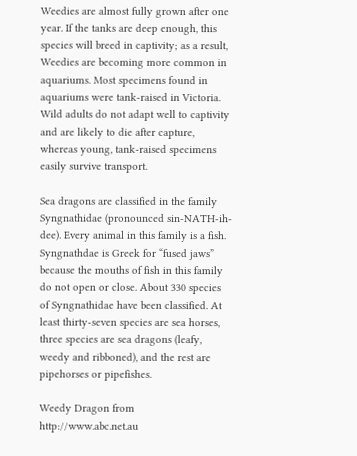Weedies are almost fully grown after one year. If the tanks are deep enough, this species will breed in captivity; as a result, Weedies are becoming more common in aquariums. Most specimens found in aquariums were tank-raised in Victoria. Wild adults do not adapt well to captivity and are likely to die after capture, whereas young, tank-raised specimens easily survive transport.

Sea dragons are classified in the family Syngnathidae (pronounced sin-NATH-ih-dee). Every animal in this family is a fish. Syngnathdae is Greek for “fused jaws” because the mouths of fish in this family do not open or close. About 330 species of Syngnathidae have been classified. At least thirty-seven species are sea horses, three species are sea dragons (leafy, weedy and ribboned), and the rest are pipehorses or pipefishes.

Weedy Dragon from http://www.abc.net.au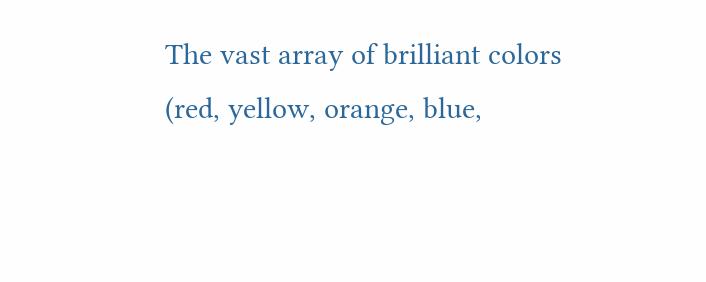The vast array of brilliant colors (red, yellow, orange, blue,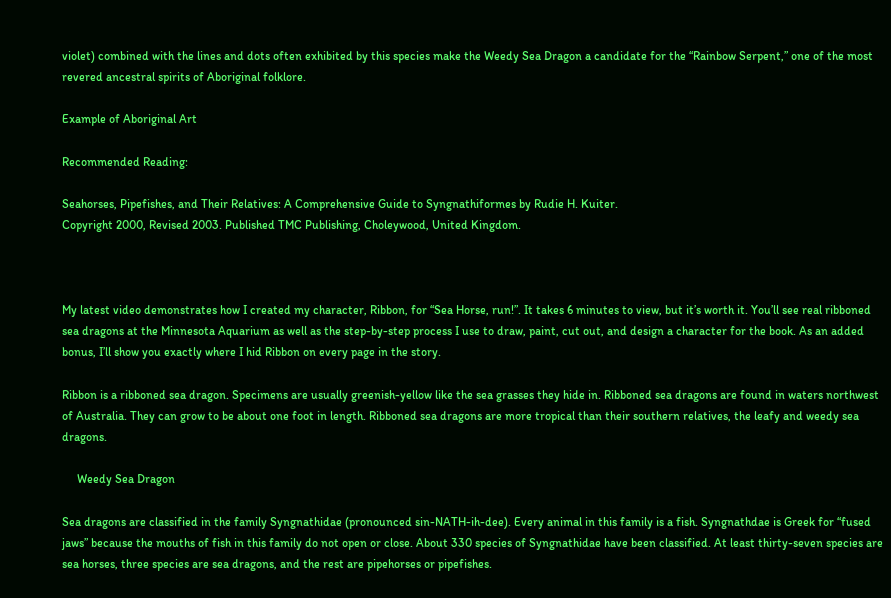violet) combined with the lines and dots often exhibited by this species make the Weedy Sea Dragon a candidate for the “Rainbow Serpent,” one of the most revered ancestral spirits of Aboriginal folklore.

Example of Aboriginal Art

Recommended Reading:

Seahorses, Pipefishes, and Their Relatives: A Comprehensive Guide to Syngnathiformes by Rudie H. Kuiter.
Copyright 2000, Revised 2003. Published TMC Publishing, Choleywood, United Kingdom.



My latest video demonstrates how I created my character, Ribbon, for “Sea Horse, run!”. It takes 6 minutes to view, but it’s worth it. You’ll see real ribboned sea dragons at the Minnesota Aquarium as well as the step-by-step process I use to draw, paint, cut out, and design a character for the book. As an added bonus, I’ll show you exactly where I hid Ribbon on every page in the story.

Ribbon is a ribboned sea dragon. Specimens are usually greenish-yellow like the sea grasses they hide in. Ribboned sea dragons are found in waters northwest of Australia. They can grow to be about one foot in length. Ribboned sea dragons are more tropical than their southern relatives, the leafy and weedy sea dragons.

     Weedy Sea Dragon

Sea dragons are classified in the family Syngnathidae (pronounced sin-NATH-ih-dee). Every animal in this family is a fish. Syngnathdae is Greek for “fused jaws” because the mouths of fish in this family do not open or close. About 330 species of Syngnathidae have been classified. At least thirty-seven species are sea horses, three species are sea dragons, and the rest are pipehorses or pipefishes.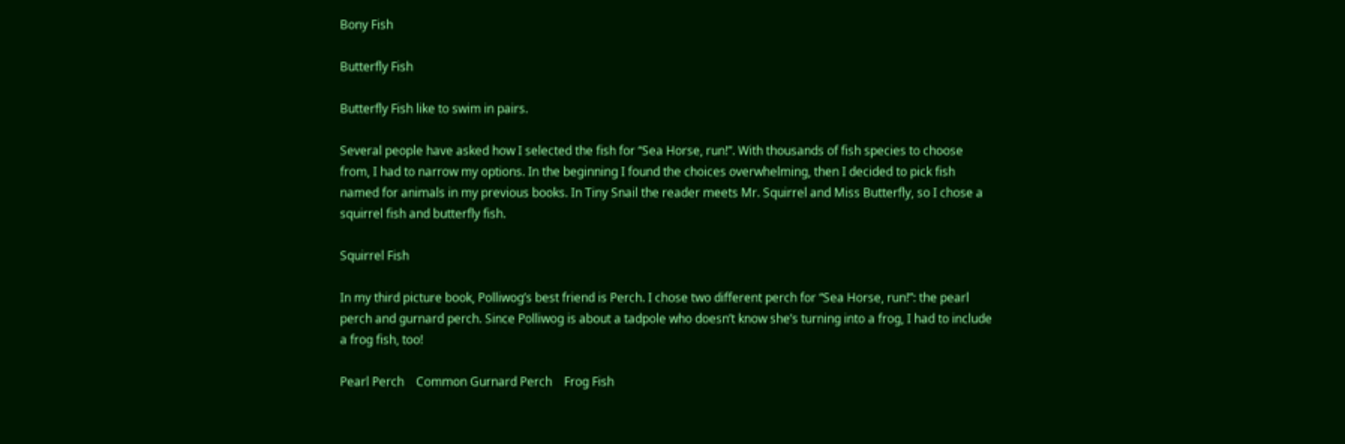Bony Fish

Butterfly Fish

Butterfly Fish like to swim in pairs.

Several people have asked how I selected the fish for “Sea Horse, run!”. With thousands of fish species to choose from, I had to narrow my options. In the beginning I found the choices overwhelming, then I decided to pick fish named for animals in my previous books. In Tiny Snail the reader meets Mr. Squirrel and Miss Butterfly, so I chose a squirrel fish and butterfly fish.

Squirrel Fish

In my third picture book, Polliwog’s best friend is Perch. I chose two different perch for “Sea Horse, run!”: the pearl perch and gurnard perch. Since Polliwog is about a tadpole who doesn’t know she’s turning into a frog, I had to include a frog fish, too!

Pearl Perch    Common Gurnard Perch    Frog Fish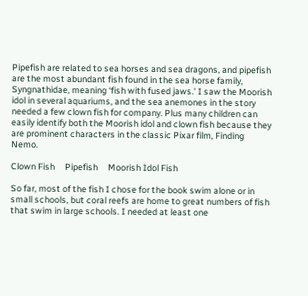Pipefish are related to sea horses and sea dragons, and pipefish are the most abundant fish found in the sea horse family, Syngnathidae, meaning ‘fish with fused jaws.’ I saw the Moorish idol in several aquariums, and the sea anemones in the story needed a few clown fish for company. Plus many children can easily identify both the Moorish idol and clown fish because they are prominent characters in the classic Pixar film, Finding Nemo.

Clown Fish     Pipefish     Moorish Idol Fish

So far, most of the fish I chose for the book swim alone or in small schools, but coral reefs are home to great numbers of fish that swim in large schools. I needed at least one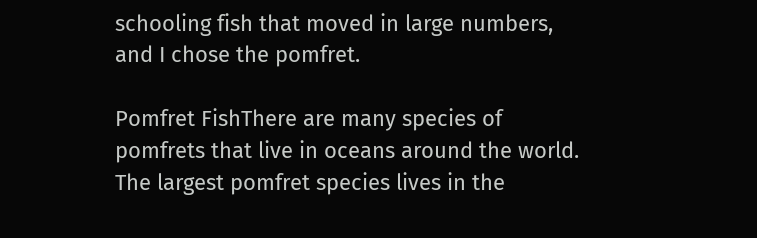schooling fish that moved in large numbers, and I chose the pomfret.

Pomfret FishThere are many species of pomfrets that live in oceans around the world. The largest pomfret species lives in the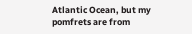Atlantic Ocean, but my pomfrets are from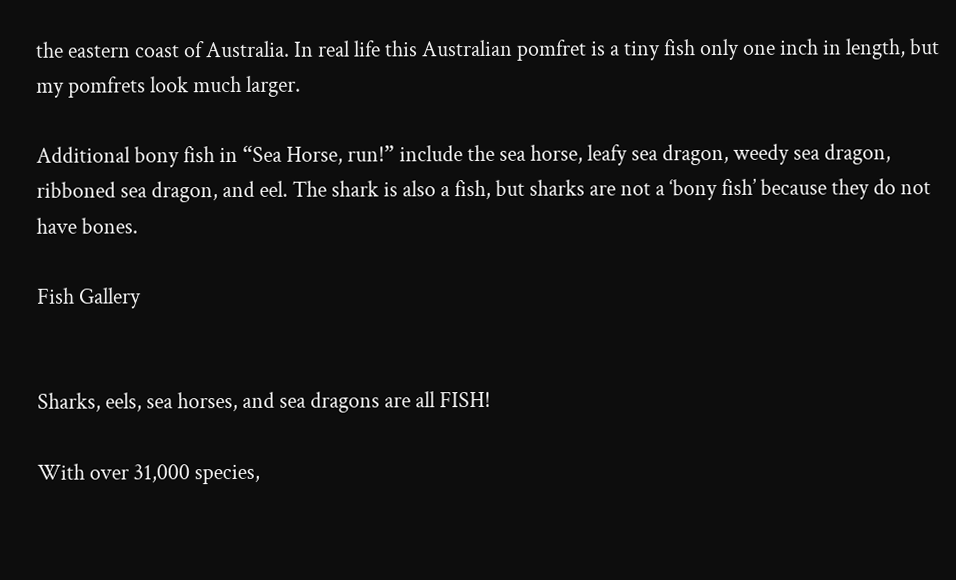the eastern coast of Australia. In real life this Australian pomfret is a tiny fish only one inch in length, but my pomfrets look much larger.

Additional bony fish in “Sea Horse, run!” include the sea horse, leafy sea dragon, weedy sea dragon, ribboned sea dragon, and eel. The shark is also a fish, but sharks are not a ‘bony fish’ because they do not have bones.

Fish Gallery


Sharks, eels, sea horses, and sea dragons are all FISH!

With over 31,000 species,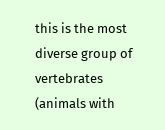this is the most diverse group of vertebrates (animals with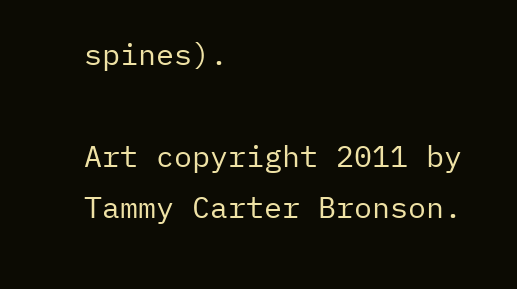spines).

Art copyright 2011 by Tammy Carter Bronson.